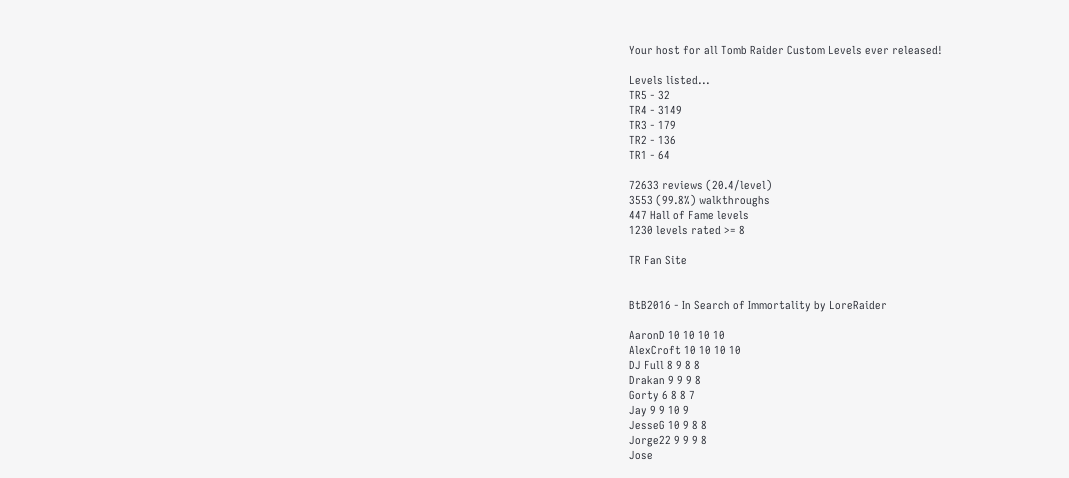Your host for all Tomb Raider Custom Levels ever released!

Levels listed...
TR5 - 32
TR4 - 3149
TR3 - 179
TR2 - 136
TR1 - 64

72633 reviews (20.4/level)
3553 (99.8%) walkthroughs
447 Hall of Fame levels
1230 levels rated >= 8

TR Fan Site


BtB2016 - In Search of Immortality by LoreRaider

AaronD 10 10 10 10
AlexCroft 10 10 10 10
DJ Full 8 9 8 8
Drakan 9 9 9 8
Gorty 6 8 8 7
Jay 9 9 10 9
JesseG 10 9 8 8
Jorge22 9 9 9 8
Jose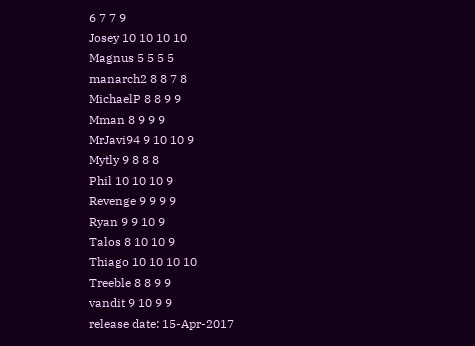6 7 7 9
Josey 10 10 10 10
Magnus 5 5 5 5
manarch2 8 8 7 8
MichaelP 8 8 9 9
Mman 8 9 9 9
MrJavi94 9 10 10 9
Mytly 9 8 8 8
Phil 10 10 10 9
Revenge 9 9 9 9
Ryan 9 9 10 9
Talos 8 10 10 9
Thiago 10 10 10 10
Treeble 8 8 9 9
vandit 9 10 9 9
release date: 15-Apr-2017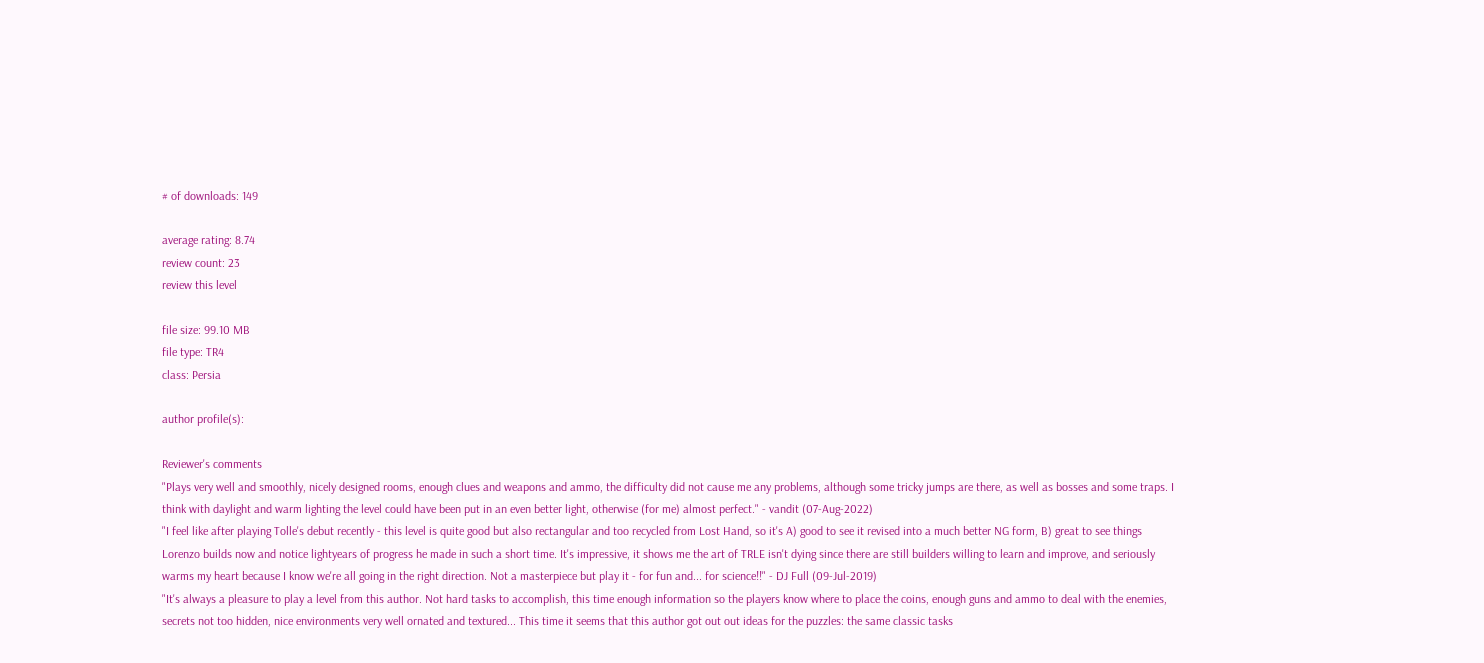# of downloads: 149

average rating: 8.74
review count: 23
review this level

file size: 99.10 MB
file type: TR4
class: Persia

author profile(s):

Reviewer's comments
"Plays very well and smoothly, nicely designed rooms, enough clues and weapons and ammo, the difficulty did not cause me any problems, although some tricky jumps are there, as well as bosses and some traps. I think with daylight and warm lighting the level could have been put in an even better light, otherwise (for me) almost perfect." - vandit (07-Aug-2022)
"I feel like after playing Tolle's debut recently - this level is quite good but also rectangular and too recycled from Lost Hand, so it's A) good to see it revised into a much better NG form, B) great to see things Lorenzo builds now and notice lightyears of progress he made in such a short time. It's impressive, it shows me the art of TRLE isn't dying since there are still builders willing to learn and improve, and seriously warms my heart because I know we're all going in the right direction. Not a masterpiece but play it - for fun and... for science!!" - DJ Full (09-Jul-2019)
"It's always a pleasure to play a level from this author. Not hard tasks to accomplish, this time enough information so the players know where to place the coins, enough guns and ammo to deal with the enemies, secrets not too hidden, nice environments very well ornated and textured... This time it seems that this author got out out ideas for the puzzles: the same classic tasks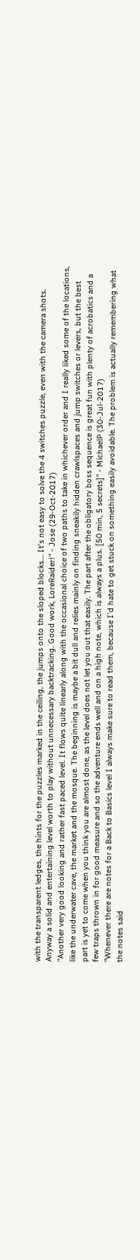with the transparent ledges, the hints for the puzzles marked in the ceiling, the jumps onto the sloped blocks... It's not easy to solve the 4 switches puzzle, even with the camera shots. Anyway a solid and entertaining level worth to play without unnecessary backtracking. Good work, LoreRaider!" - Jose (29-Oct-2017)
"Another very good looking and rather fast paced level. It flows quite linearly along with the occasional choice of two paths to take in whichever order and I really liked some of the locations, like the underwater cave, the market and the mosque. The beginning is maybe a bit dull and relies mainly on finding sneakily hidden crawlspaces and jump switches or levers, but the best part is yet to come when you think you are almost done, as the level does not let you out that easily. The part after the obligatory boss sequence is great fun with plenty of acrobatics and a few traps thrown in for good measure and so the adventure ends well and on a high note, which is always a plus. [50 min, 5 secrets]" - MichaelP (30-Jul-2017)
"Whenever there are notes for a Back to Basics level I always make sure to read them, because I'd hate to get stuck on something easily avoidable. The problem is actually remembering what the notes said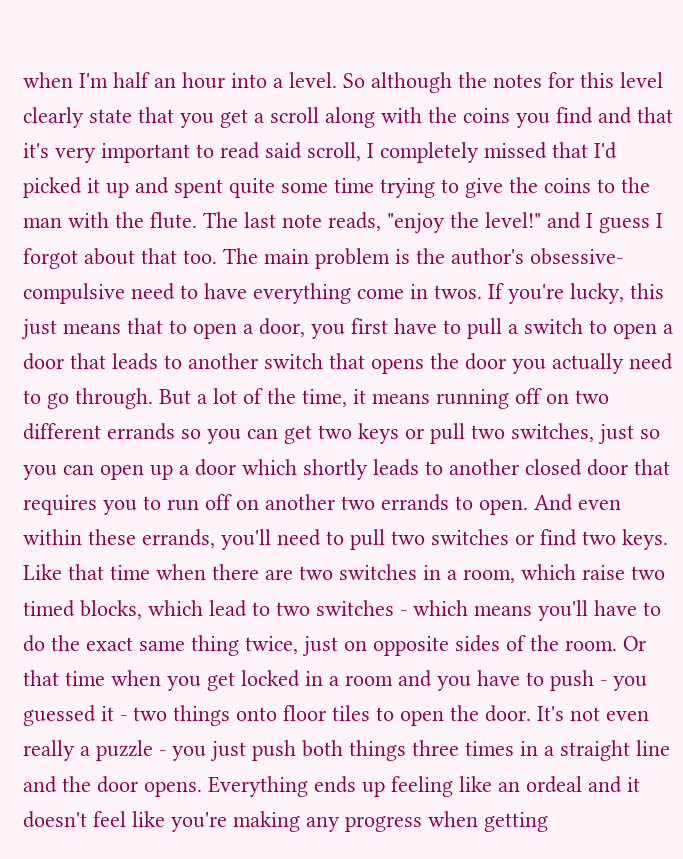when I'm half an hour into a level. So although the notes for this level clearly state that you get a scroll along with the coins you find and that it's very important to read said scroll, I completely missed that I'd picked it up and spent quite some time trying to give the coins to the man with the flute. The last note reads, "enjoy the level!" and I guess I forgot about that too. The main problem is the author's obsessive-compulsive need to have everything come in twos. If you're lucky, this just means that to open a door, you first have to pull a switch to open a door that leads to another switch that opens the door you actually need to go through. But a lot of the time, it means running off on two different errands so you can get two keys or pull two switches, just so you can open up a door which shortly leads to another closed door that requires you to run off on another two errands to open. And even within these errands, you'll need to pull two switches or find two keys. Like that time when there are two switches in a room, which raise two timed blocks, which lead to two switches - which means you'll have to do the exact same thing twice, just on opposite sides of the room. Or that time when you get locked in a room and you have to push - you guessed it - two things onto floor tiles to open the door. It's not even really a puzzle - you just push both things three times in a straight line and the door opens. Everything ends up feeling like an ordeal and it doesn't feel like you're making any progress when getting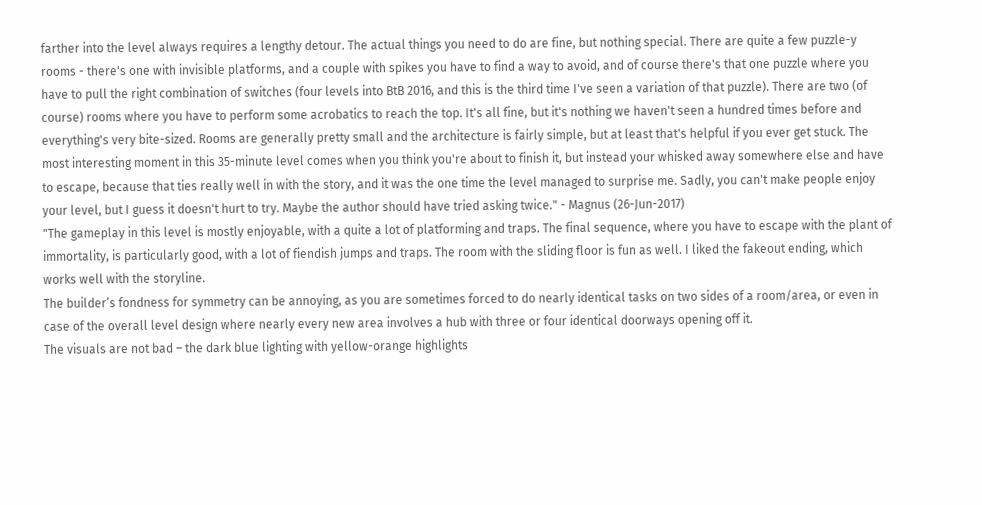farther into the level always requires a lengthy detour. The actual things you need to do are fine, but nothing special. There are quite a few puzzle-y rooms - there's one with invisible platforms, and a couple with spikes you have to find a way to avoid, and of course there's that one puzzle where you have to pull the right combination of switches (four levels into BtB 2016, and this is the third time I've seen a variation of that puzzle). There are two (of course) rooms where you have to perform some acrobatics to reach the top. It's all fine, but it's nothing we haven't seen a hundred times before and everything's very bite-sized. Rooms are generally pretty small and the architecture is fairly simple, but at least that's helpful if you ever get stuck. The most interesting moment in this 35-minute level comes when you think you're about to finish it, but instead your whisked away somewhere else and have to escape, because that ties really well in with the story, and it was the one time the level managed to surprise me. Sadly, you can't make people enjoy your level, but I guess it doesn't hurt to try. Maybe the author should have tried asking twice." - Magnus (26-Jun-2017)
"The gameplay in this level is mostly enjoyable, with a quite a lot of platforming and traps. The final sequence, where you have to escape with the plant of immortality, is particularly good, with a lot of fiendish jumps and traps. The room with the sliding floor is fun as well. I liked the fakeout ending, which works well with the storyline.
The builder’s fondness for symmetry can be annoying, as you are sometimes forced to do nearly identical tasks on two sides of a room/area, or even in case of the overall level design where nearly every new area involves a hub with three or four identical doorways opening off it.
The visuals are not bad – the dark blue lighting with yellow-orange highlights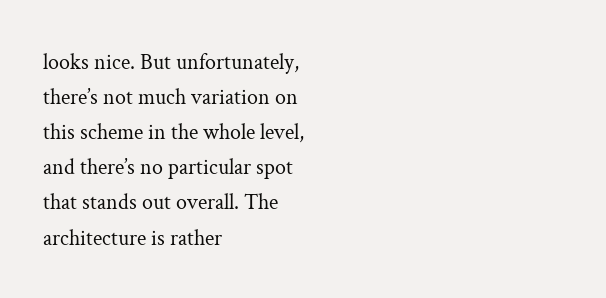looks nice. But unfortunately, there’s not much variation on this scheme in the whole level, and there’s no particular spot that stands out overall. The architecture is rather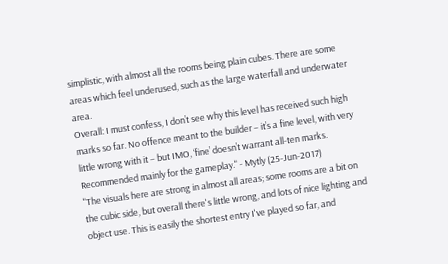simplistic, with almost all the rooms being plain cubes. There are some areas which feel underused, such as the large waterfall and underwater area.
Overall: I must confess, I don’t see why this level has received such high marks so far. No offence meant to the builder – it’s a fine level, with very little wrong with it – but IMO, ‘fine’ doesn’t warrant all-ten marks. Recommended mainly for the gameplay." - Mytly (25-Jun-2017)
"The visuals here are strong in almost all areas; some rooms are a bit on the cubic side, but overall there's little wrong, and lots of nice lighting and object use. This is easily the shortest entry I've played so far, and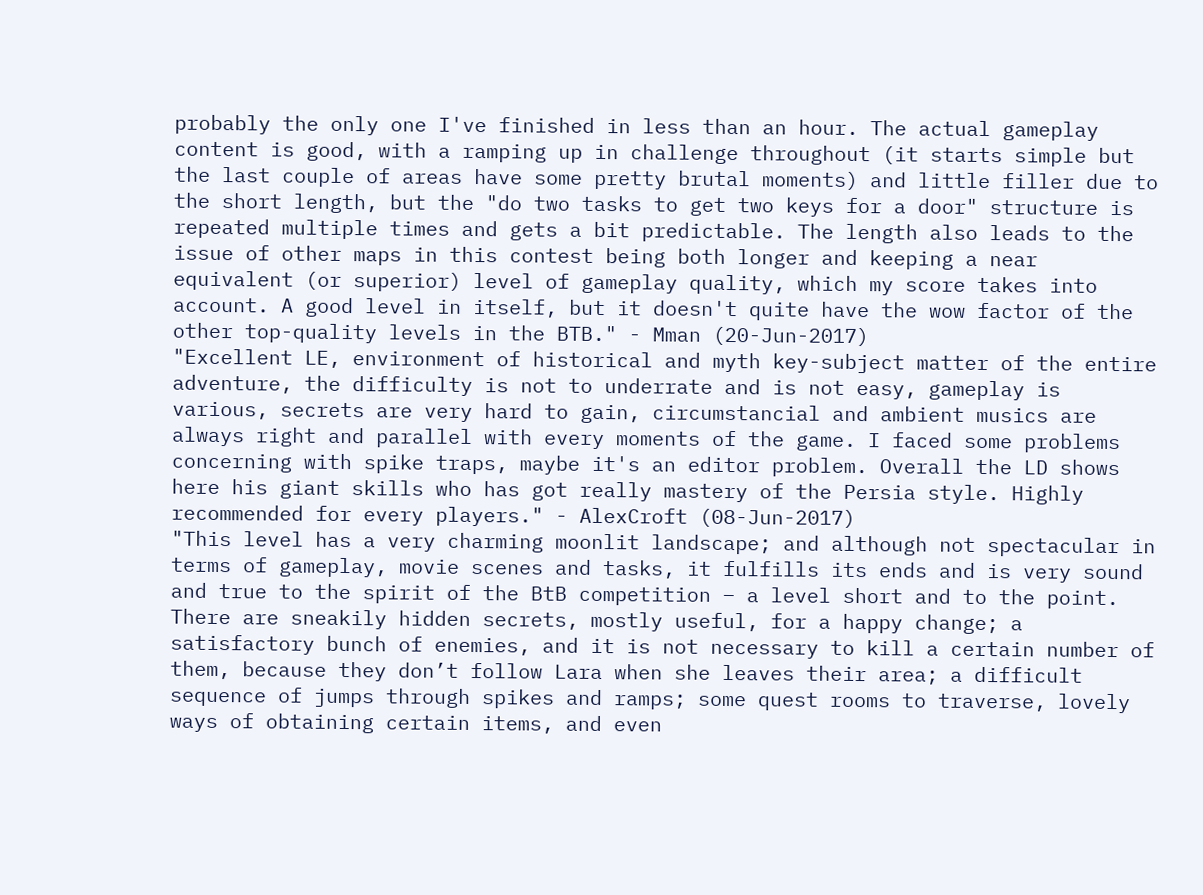probably the only one I've finished in less than an hour. The actual gameplay content is good, with a ramping up in challenge throughout (it starts simple but the last couple of areas have some pretty brutal moments) and little filler due to the short length, but the "do two tasks to get two keys for a door" structure is repeated multiple times and gets a bit predictable. The length also leads to the issue of other maps in this contest being both longer and keeping a near equivalent (or superior) level of gameplay quality, which my score takes into account. A good level in itself, but it doesn't quite have the wow factor of the other top-quality levels in the BTB." - Mman (20-Jun-2017)
"Excellent LE, environment of historical and myth key-subject matter of the entire adventure, the difficulty is not to underrate and is not easy, gameplay is various, secrets are very hard to gain, circumstancial and ambient musics are always right and parallel with every moments of the game. I faced some problems concerning with spike traps, maybe it's an editor problem. Overall the LD shows here his giant skills who has got really mastery of the Persia style. Highly recommended for every players." - AlexCroft (08-Jun-2017)
"This level has a very charming moonlit landscape; and although not spectacular in terms of gameplay, movie scenes and tasks, it fulfills its ends and is very sound and true to the spirit of the BtB competition – a level short and to the point. There are sneakily hidden secrets, mostly useful, for a happy change; a satisfactory bunch of enemies, and it is not necessary to kill a certain number of them, because they don’t follow Lara when she leaves their area; a difficult sequence of jumps through spikes and ramps; some quest rooms to traverse, lovely ways of obtaining certain items, and even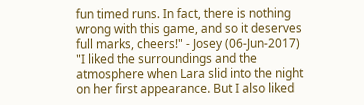fun timed runs. In fact, there is nothing wrong with this game, and so it deserves full marks, cheers!" - Josey (06-Jun-2017)
"I liked the surroundings and the atmosphere when Lara slid into the night on her first appearance. But I also liked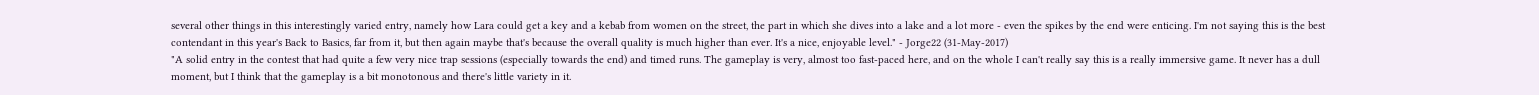several other things in this interestingly varied entry, namely how Lara could get a key and a kebab from women on the street, the part in which she dives into a lake and a lot more - even the spikes by the end were enticing. I'm not saying this is the best contendant in this year's Back to Basics, far from it, but then again maybe that's because the overall quality is much higher than ever. It's a nice, enjoyable level." - Jorge22 (31-May-2017)
"A solid entry in the contest that had quite a few very nice trap sessions (especially towards the end) and timed runs. The gameplay is very, almost too fast-paced here, and on the whole I can't really say this is a really immersive game. It never has a dull moment, but I think that the gameplay is a bit monotonous and there's little variety in it.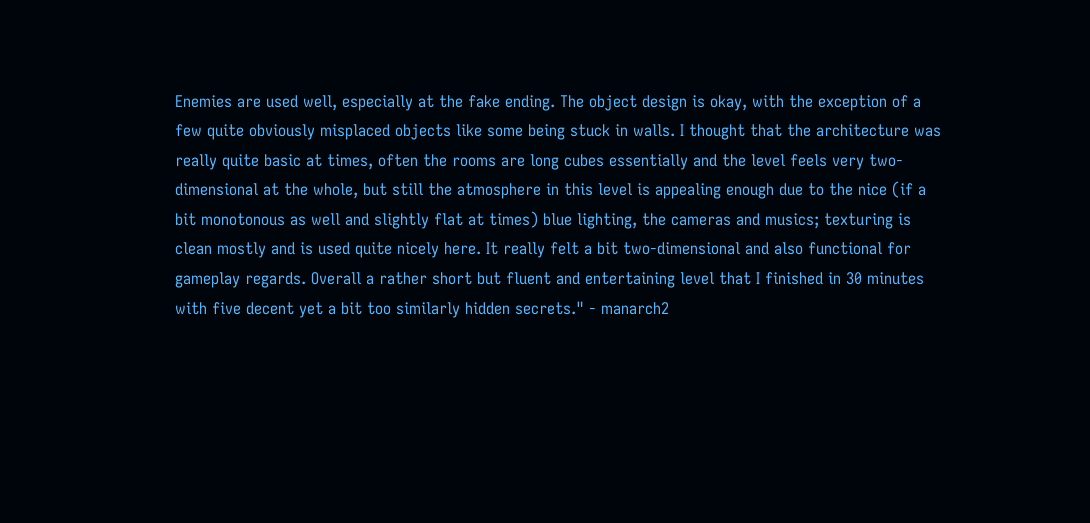Enemies are used well, especially at the fake ending. The object design is okay, with the exception of a few quite obviously misplaced objects like some being stuck in walls. I thought that the architecture was really quite basic at times, often the rooms are long cubes essentially and the level feels very two-dimensional at the whole, but still the atmosphere in this level is appealing enough due to the nice (if a bit monotonous as well and slightly flat at times) blue lighting, the cameras and musics; texturing is clean mostly and is used quite nicely here. It really felt a bit two-dimensional and also functional for gameplay regards. Overall a rather short but fluent and entertaining level that I finished in 30 minutes with five decent yet a bit too similarly hidden secrets." - manarch2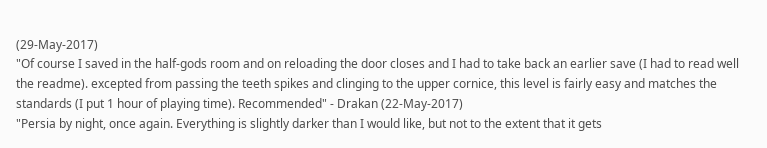(29-May-2017)
"Of course I saved in the half-gods room and on reloading the door closes and I had to take back an earlier save (I had to read well the readme). excepted from passing the teeth spikes and clinging to the upper cornice, this level is fairly easy and matches the standards (I put 1 hour of playing time). Recommended" - Drakan (22-May-2017)
"Persia by night, once again. Everything is slightly darker than I would like, but not to the extent that it gets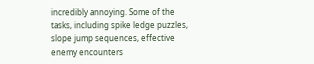incredibly annoying. Some of the tasks, including spike ledge puzzles, slope jump sequences, effective enemy encounters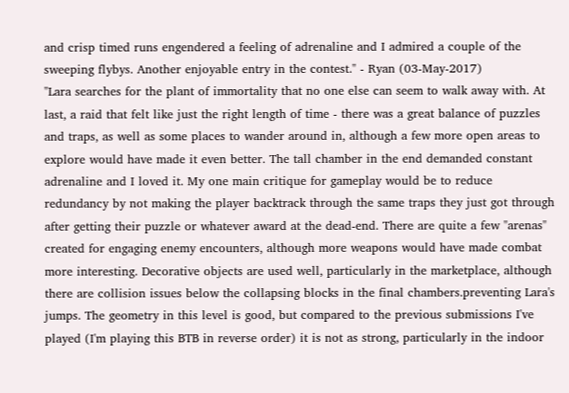and crisp timed runs engendered a feeling of adrenaline and I admired a couple of the sweeping flybys. Another enjoyable entry in the contest." - Ryan (03-May-2017)
"Lara searches for the plant of immortality that no one else can seem to walk away with. At last, a raid that felt like just the right length of time - there was a great balance of puzzles and traps, as well as some places to wander around in, although a few more open areas to explore would have made it even better. The tall chamber in the end demanded constant adrenaline and I loved it. My one main critique for gameplay would be to reduce redundancy by not making the player backtrack through the same traps they just got through after getting their puzzle or whatever award at the dead-end. There are quite a few "arenas" created for engaging enemy encounters, although more weapons would have made combat more interesting. Decorative objects are used well, particularly in the marketplace, although there are collision issues below the collapsing blocks in the final chambers.preventing Lara's jumps. The geometry in this level is good, but compared to the previous submissions I've played (I'm playing this BTB in reverse order) it is not as strong, particularly in the indoor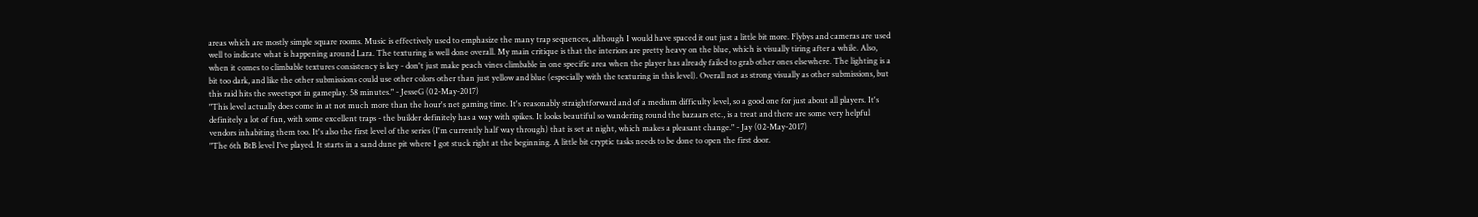areas which are mostly simple square rooms. Music is effectively used to emphasize the many trap sequences, although I would have spaced it out just a little bit more. Flybys and cameras are used well to indicate what is happening around Lara. The texturing is well done overall. My main critique is that the interiors are pretty heavy on the blue, which is visually tiring after a while. Also, when it comes to climbable textures consistency is key - don't just make peach vines climbable in one specific area when the player has already failed to grab other ones elsewhere. The lighting is a bit too dark, and like the other submissions could use other colors other than just yellow and blue (especially with the texturing in this level). Overall not as strong visually as other submissions, but this raid hits the sweetspot in gameplay. 58 minutes." - JesseG (02-May-2017)
"This level actually does come in at not much more than the hour's net gaming time. It's reasonably straightforward and of a medium difficulty level, so a good one for just about all players. It's definitely a lot of fun, with some excellent traps - the builder definitely has a way with spikes. It looks beautiful so wandering round the bazaars etc., is a treat and there are some very helpful vendors inhabiting them too. It's also the first level of the series (I'm currently half way through) that is set at night, which makes a pleasant change." - Jay (02-May-2017)
"The 6th BtB level I’ve played. It starts in a sand dune pit where I got stuck right at the beginning. A little bit cryptic tasks needs to be done to open the first door.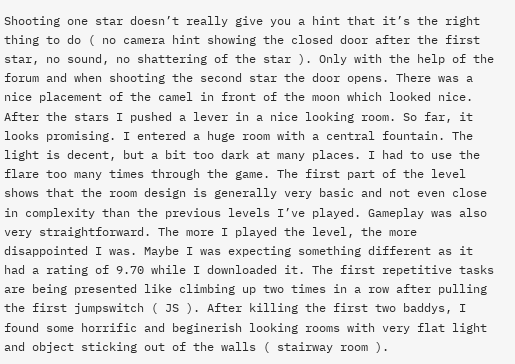Shooting one star doesn’t really give you a hint that it’s the right thing to do ( no camera hint showing the closed door after the first star, no sound, no shattering of the star ). Only with the help of the forum and when shooting the second star the door opens. There was a nice placement of the camel in front of the moon which looked nice. After the stars I pushed a lever in a nice looking room. So far, it looks promising. I entered a huge room with a central fountain. The light is decent, but a bit too dark at many places. I had to use the flare too many times through the game. The first part of the level shows that the room design is generally very basic and not even close in complexity than the previous levels I’ve played. Gameplay was also very straightforward. The more I played the level, the more disappointed I was. Maybe I was expecting something different as it had a rating of 9.70 while I downloaded it. The first repetitive tasks are being presented like climbing up two times in a row after pulling the first jumpswitch ( JS ). After killing the first two baddys, I found some horrific and beginerish looking rooms with very flat light and object sticking out of the walls ( stairway room ).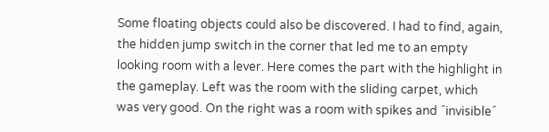Some floating objects could also be discovered. I had to find, again, the hidden jump switch in the corner that led me to an empty looking room with a lever. Here comes the part with the highlight in the gameplay. Left was the room with the sliding carpet, which was very good. On the right was a room with spikes and ˝invisible˝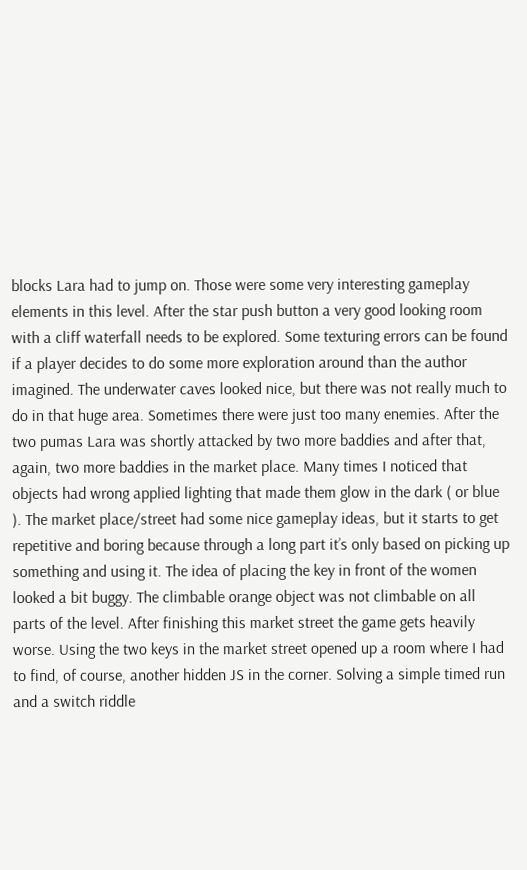blocks Lara had to jump on. Those were some very interesting gameplay elements in this level. After the star push button a very good looking room with a cliff waterfall needs to be explored. Some texturing errors can be found if a player decides to do some more exploration around than the author imagined. The underwater caves looked nice, but there was not really much to do in that huge area. Sometimes there were just too many enemies. After the two pumas Lara was shortly attacked by two more baddies and after that, again, two more baddies in the market place. Many times I noticed that objects had wrong applied lighting that made them glow in the dark ( or blue ). The market place/street had some nice gameplay ideas, but it starts to get repetitive and boring because through a long part it’s only based on picking up something and using it. The idea of placing the key in front of the women looked a bit buggy. The climbable orange object was not climbable on all parts of the level. After finishing this market street the game gets heavily worse. Using the two keys in the market street opened up a room where I had to find, of course, another hidden JS in the corner. Solving a simple timed run and a switch riddle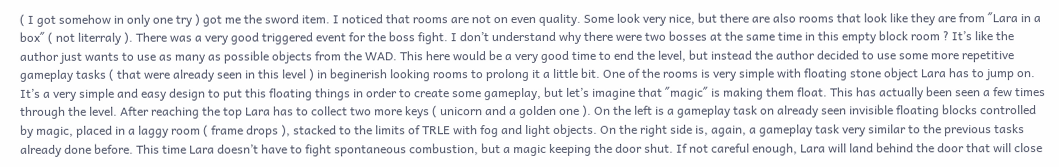( I got somehow in only one try ) got me the sword item. I noticed that rooms are not on even quality. Some look very nice, but there are also rooms that look like they are from ˝Lara in a box˝ ( not literraly ). There was a very good triggered event for the boss fight. I don’t understand why there were two bosses at the same time in this empty block room ? It’s like the author just wants to use as many as possible objects from the WAD. This here would be a very good time to end the level, but instead the author decided to use some more repetitive gameplay tasks ( that were already seen in this level ) in beginerish looking rooms to prolong it a little bit. One of the rooms is very simple with floating stone object Lara has to jump on. It’s a very simple and easy design to put this floating things in order to create some gameplay, but let’s imagine that ˝magic˝ is making them float. This has actually been seen a few times through the level. After reaching the top Lara has to collect two more keys ( unicorn and a golden one ). On the left is a gameplay task on already seen invisible floating blocks controlled by magic, placed in a laggy room ( frame drops ), stacked to the limits of TRLE with fog and light objects. On the right side is, again, a gameplay task very similar to the previous tasks already done before. This time Lara doesn’t have to fight spontaneous combustion, but a magic keeping the door shut. If not careful enough, Lara will land behind the door that will close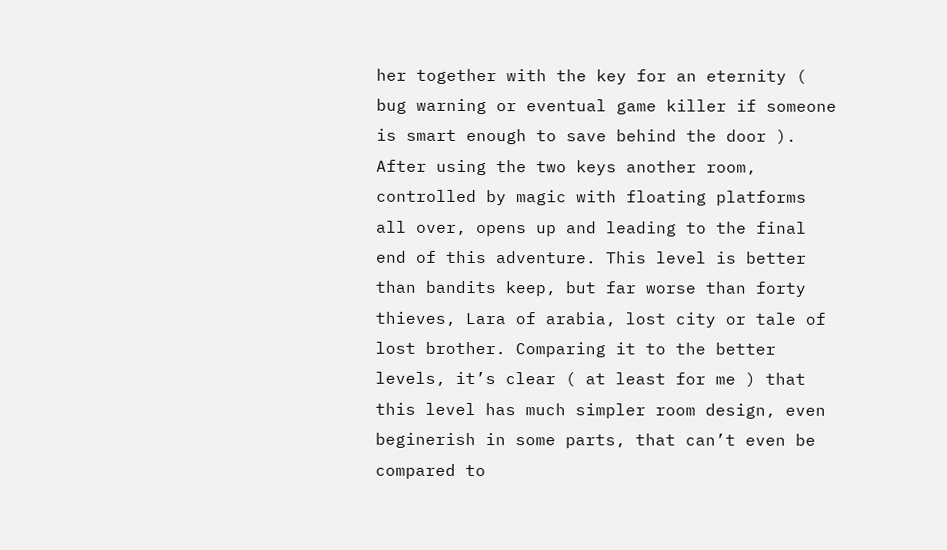her together with the key for an eternity ( bug warning or eventual game killer if someone is smart enough to save behind the door ). After using the two keys another room, controlled by magic with floating platforms all over, opens up and leading to the final end of this adventure. This level is better than bandits keep, but far worse than forty thieves, Lara of arabia, lost city or tale of lost brother. Comparing it to the better levels, it’s clear ( at least for me ) that this level has much simpler room design, even beginerish in some parts, that can’t even be compared to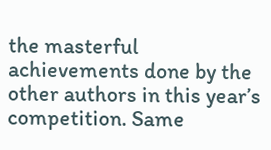the masterful achievements done by the other authors in this year’s competition. Same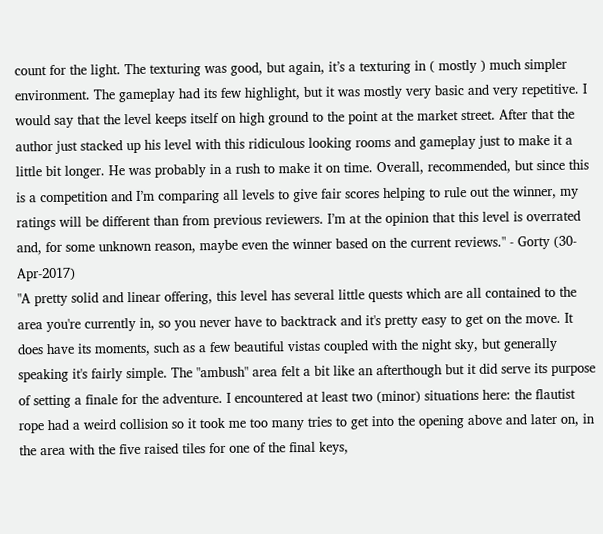count for the light. The texturing was good, but again, it’s a texturing in ( mostly ) much simpler environment. The gameplay had its few highlight, but it was mostly very basic and very repetitive. I would say that the level keeps itself on high ground to the point at the market street. After that the author just stacked up his level with this ridiculous looking rooms and gameplay just to make it a little bit longer. He was probably in a rush to make it on time. Overall, recommended, but since this is a competition and I’m comparing all levels to give fair scores helping to rule out the winner, my ratings will be different than from previous reviewers. I’m at the opinion that this level is overrated and, for some unknown reason, maybe even the winner based on the current reviews." - Gorty (30-Apr-2017)
"A pretty solid and linear offering, this level has several little quests which are all contained to the area you're currently in, so you never have to backtrack and it's pretty easy to get on the move. It does have its moments, such as a few beautiful vistas coupled with the night sky, but generally speaking it's fairly simple. The "ambush" area felt a bit like an afterthough but it did serve its purpose of setting a finale for the adventure. I encountered at least two (minor) situations here: the flautist rope had a weird collision so it took me too many tries to get into the opening above and later on, in the area with the five raised tiles for one of the final keys,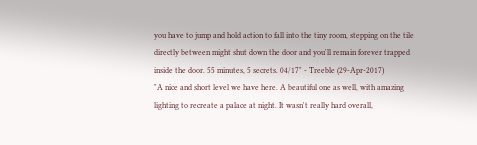you have to jump and hold action to fall into the tiny room, stepping on the tile directly between might shut down the door and you'll remain forever trapped inside the door. 55 minutes, 5 secrets. 04/17" - Treeble (29-Apr-2017)
"A nice and short level we have here. A beautiful one as well, with amazing lighting to recreate a palace at night. It wasn't really hard overall,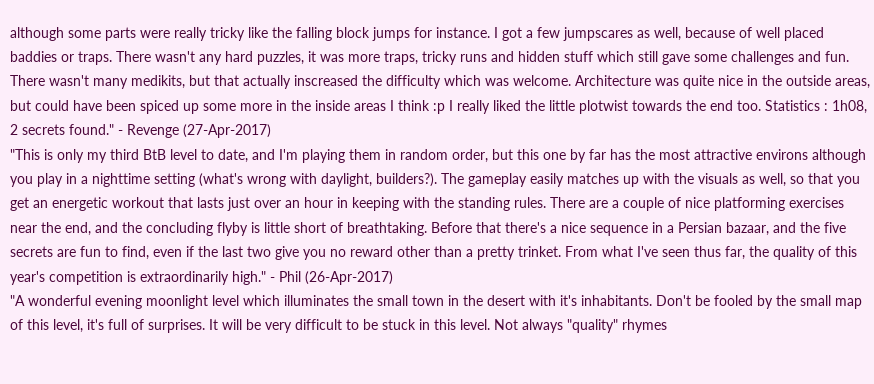although some parts were really tricky like the falling block jumps for instance. I got a few jumpscares as well, because of well placed baddies or traps. There wasn't any hard puzzles, it was more traps, tricky runs and hidden stuff which still gave some challenges and fun. There wasn't many medikits, but that actually inscreased the difficulty which was welcome. Architecture was quite nice in the outside areas, but could have been spiced up some more in the inside areas I think :p I really liked the little plotwist towards the end too. Statistics : 1h08, 2 secrets found." - Revenge (27-Apr-2017)
"This is only my third BtB level to date, and I'm playing them in random order, but this one by far has the most attractive environs although you play in a nighttime setting (what's wrong with daylight, builders?). The gameplay easily matches up with the visuals as well, so that you get an energetic workout that lasts just over an hour in keeping with the standing rules. There are a couple of nice platforming exercises near the end, and the concluding flyby is little short of breathtaking. Before that there's a nice sequence in a Persian bazaar, and the five secrets are fun to find, even if the last two give you no reward other than a pretty trinket. From what I've seen thus far, the quality of this year's competition is extraordinarily high." - Phil (26-Apr-2017)
"A wonderful evening moonlight level which illuminates the small town in the desert with it's inhabitants. Don't be fooled by the small map of this level, it's full of surprises. It will be very difficult to be stuck in this level. Not always "quality" rhymes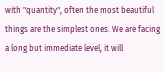with "quantity", often the most beautiful things are the simplest ones. We are facing a long but immediate level, it will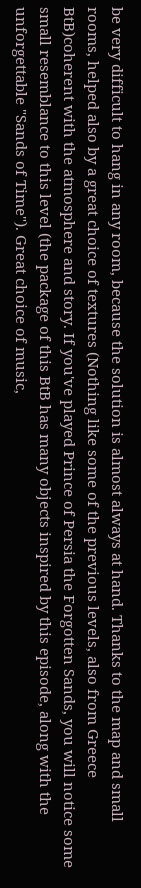be very difficult to hang in any room, because the solution is almost always at hand. Thanks to the map and small rooms, helped also by a great choice of textures (Nothing like some of the previous levels, also from Greece BtB)coherent with the atmosphere and story. If you've played Prince of Persia the Forgotten Sands, you will notice some small resemblance to this level (the package of this BtB has many objects inspired by this episode, along with the unforgettable "Sands of Time"). Great choice of music,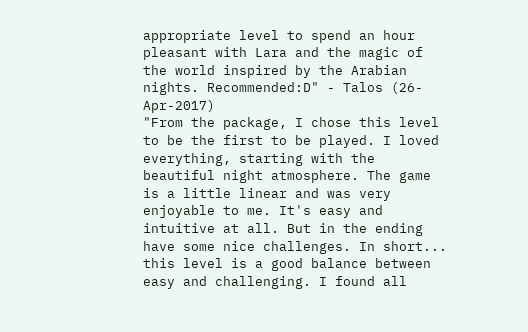appropriate level to spend an hour pleasant with Lara and the magic of the world inspired by the Arabian nights. Recommended:D" - Talos (26-Apr-2017)
"From the package, I chose this level to be the first to be played. I loved everything, starting with the beautiful night atmosphere. The game is a little linear and was very enjoyable to me. It's easy and intuitive at all. But in the ending have some nice challenges. In short... this level is a good balance between easy and challenging. I found all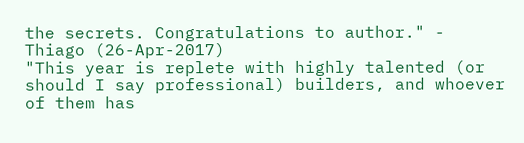the secrets. Congratulations to author." - Thiago (26-Apr-2017)
"This year is replete with highly talented (or should I say professional) builders, and whoever of them has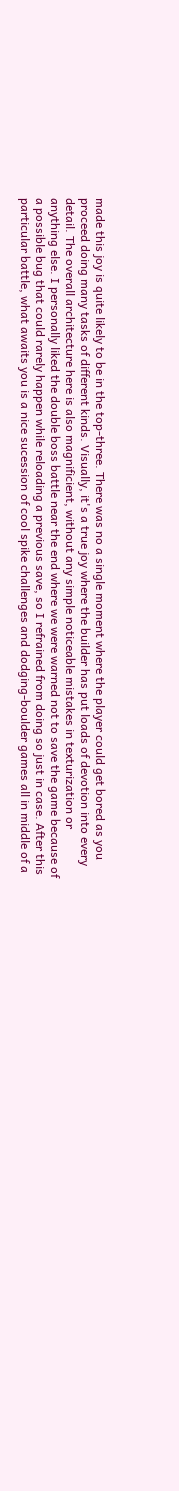made this joy is quite likely to be in the top-three. There was no a single moment where the player could get bored as you proceed doing many tasks of different kinds. Visually, it's a true joy where the builder has put loads of devotion into every detail. The overall architecture here is also magnificient, without any simple noticeable mistakes in texturization or anything else. I personally liked the double boss battle near the end where we were warned not to save the game because of a possible bug that could rarely happen while reloading a previous save, so I refrained from doing so just in case. After this particular battle, what awaits you is a nice sucession of cool spike challenges and dodging-boulder games all in middle of a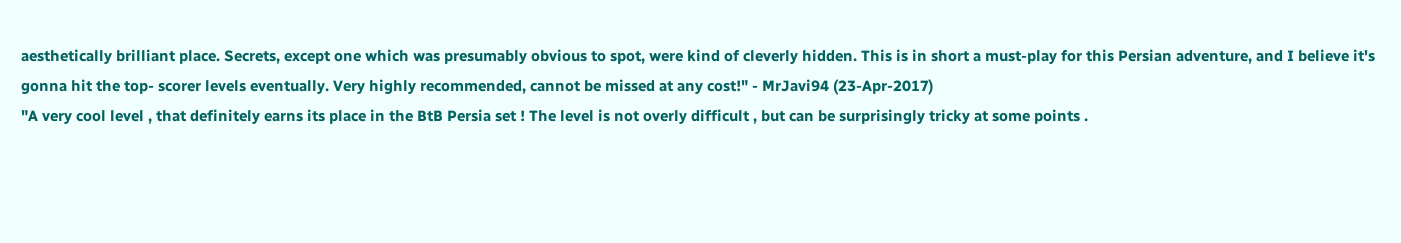aesthetically brilliant place. Secrets, except one which was presumably obvious to spot, were kind of cleverly hidden. This is in short a must-play for this Persian adventure, and I believe it's gonna hit the top- scorer levels eventually. Very highly recommended, cannot be missed at any cost!" - MrJavi94 (23-Apr-2017)
"A very cool level , that definitely earns its place in the BtB Persia set ! The level is not overly difficult , but can be surprisingly tricky at some points .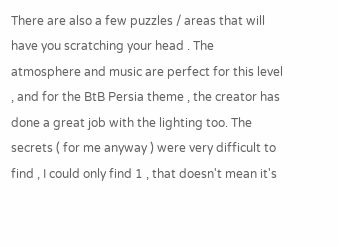There are also a few puzzles / areas that will have you scratching your head . The atmosphere and music are perfect for this level , and for the BtB Persia theme , the creator has done a great job with the lighting too. The secrets ( for me anyway ) were very difficult to find , I could only find 1 , that doesn't mean it's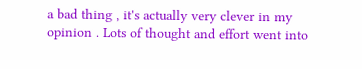a bad thing , it's actually very clever in my opinion . Lots of thought and effort went into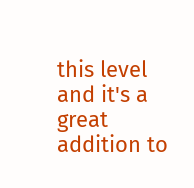this level and it's a great addition to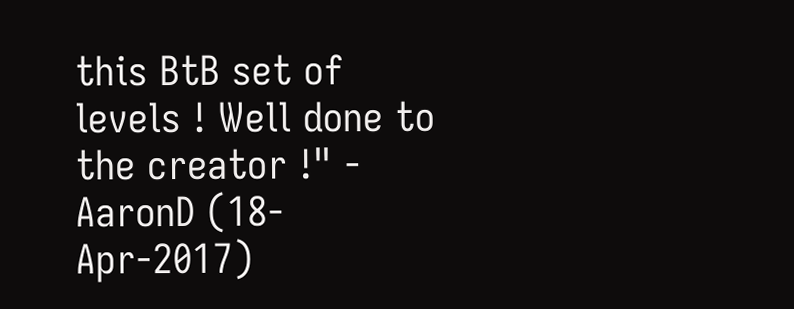this BtB set of levels ! Well done to the creator !" - AaronD (18-Apr-2017)